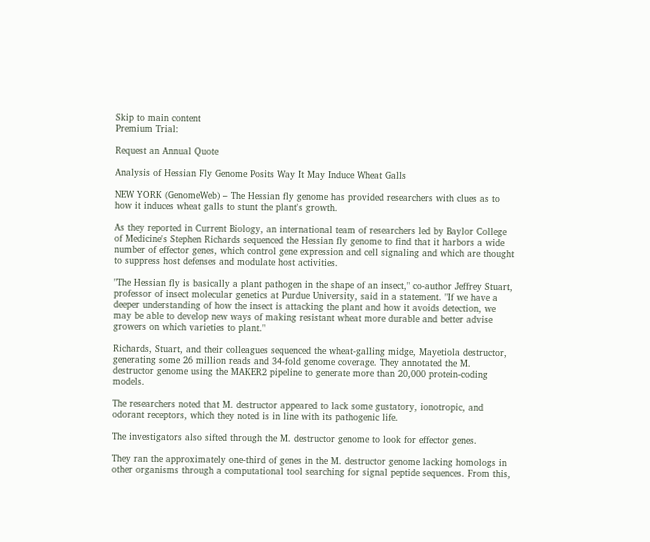Skip to main content
Premium Trial:

Request an Annual Quote

Analysis of Hessian Fly Genome Posits Way It May Induce Wheat Galls

NEW YORK (GenomeWeb) – The Hessian fly genome has provided researchers with clues as to how it induces wheat galls to stunt the plant's growth.

As they reported in Current Biology, an international team of researchers led by Baylor College of Medicine's Stephen Richards sequenced the Hessian fly genome to find that it harbors a wide number of effector genes, which control gene expression and cell signaling and which are thought to suppress host defenses and modulate host activities.

"The Hessian fly is basically a plant pathogen in the shape of an insect," co-author Jeffrey Stuart, professor of insect molecular genetics at Purdue University, said in a statement. "If we have a deeper understanding of how the insect is attacking the plant and how it avoids detection, we may be able to develop new ways of making resistant wheat more durable and better advise growers on which varieties to plant."

Richards, Stuart, and their colleagues sequenced the wheat-galling midge, Mayetiola destructor, generating some 26 million reads and 34-fold genome coverage. They annotated the M. destructor genome using the MAKER2 pipeline to generate more than 20,000 protein-coding models.

The researchers noted that M. destructor appeared to lack some gustatory, ionotropic, and odorant receptors, which they noted is in line with its pathogenic life.

The investigators also sifted through the M. destructor genome to look for effector genes.

They ran the approximately one-third of genes in the M. destructor genome lacking homologs in other organisms through a computational tool searching for signal peptide sequences. From this,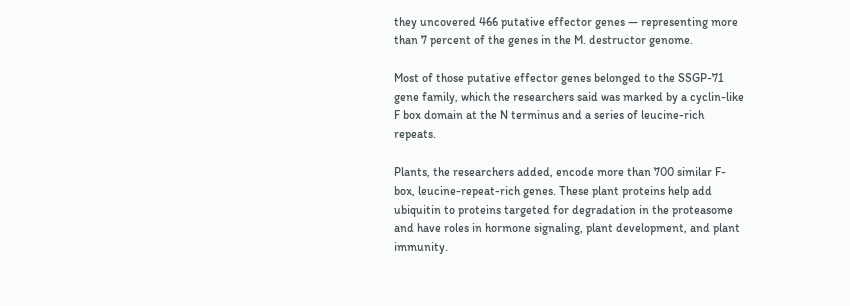they uncovered 466 putative effector genes — representing more than 7 percent of the genes in the M. destructor genome.

Most of those putative effector genes belonged to the SSGP-71 gene family, which the researchers said was marked by a cyclin-like F box domain at the N terminus and a series of leucine-rich repeats.

Plants, the researchers added, encode more than 700 similar F-box, leucine-repeat-rich genes. These plant proteins help add ubiquitin to proteins targeted for degradation in the proteasome and have roles in hormone signaling, plant development, and plant immunity.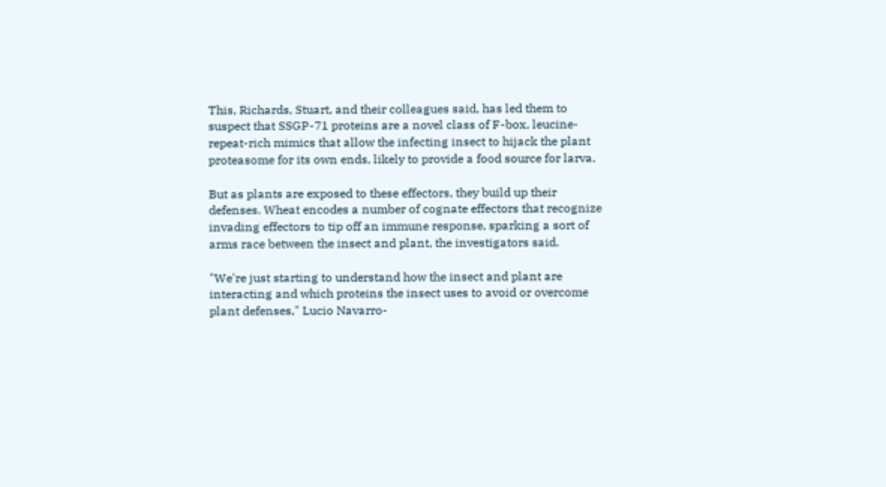This, Richards, Stuart, and their colleagues said, has led them to suspect that SSGP-71 proteins are a novel class of F-box, leucine-repeat-rich mimics that allow the infecting insect to hijack the plant proteasome for its own ends, likely to provide a food source for larva.

But as plants are exposed to these effectors, they build up their defenses. Wheat encodes a number of cognate effectors that recognize invading effectors to tip off an immune response, sparking a sort of arms race between the insect and plant, the investigators said.

"We're just starting to understand how the insect and plant are interacting and which proteins the insect uses to avoid or overcome plant defenses," Lucio Navarro-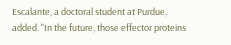Escalante, a doctoral student at Purdue, added. "In the future, those effector proteins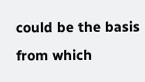could be the basis from which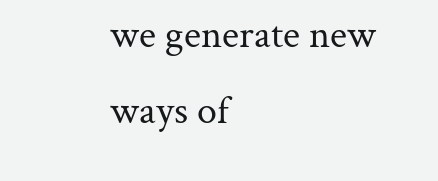we generate new ways of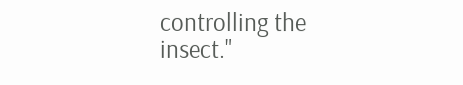controlling the insect."